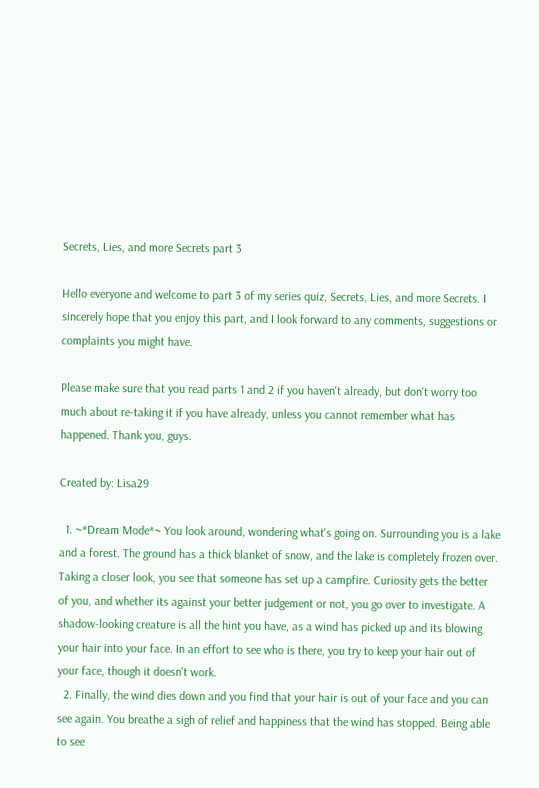Secrets, Lies, and more Secrets part 3

Hello everyone and welcome to part 3 of my series quiz, Secrets, Lies, and more Secrets. I sincerely hope that you enjoy this part, and I look forward to any comments, suggestions or complaints you might have.

Please make sure that you read parts 1 and 2 if you haven't already, but don't worry too much about re-taking it if you have already, unless you cannot remember what has happened. Thank you, guys.

Created by: Lisa29

  1. ~*Dream Mode*~ You look around, wondering what's going on. Surrounding you is a lake and a forest. The ground has a thick blanket of snow, and the lake is completely frozen over. Taking a closer look, you see that someone has set up a campfire. Curiosity gets the better of you, and whether its against your better judgement or not, you go over to investigate. A shadow-looking creature is all the hint you have, as a wind has picked up and its blowing your hair into your face. In an effort to see who is there, you try to keep your hair out of your face, though it doesn't work.
  2. Finally, the wind dies down and you find that your hair is out of your face and you can see again. You breathe a sigh of relief and happiness that the wind has stopped. Being able to see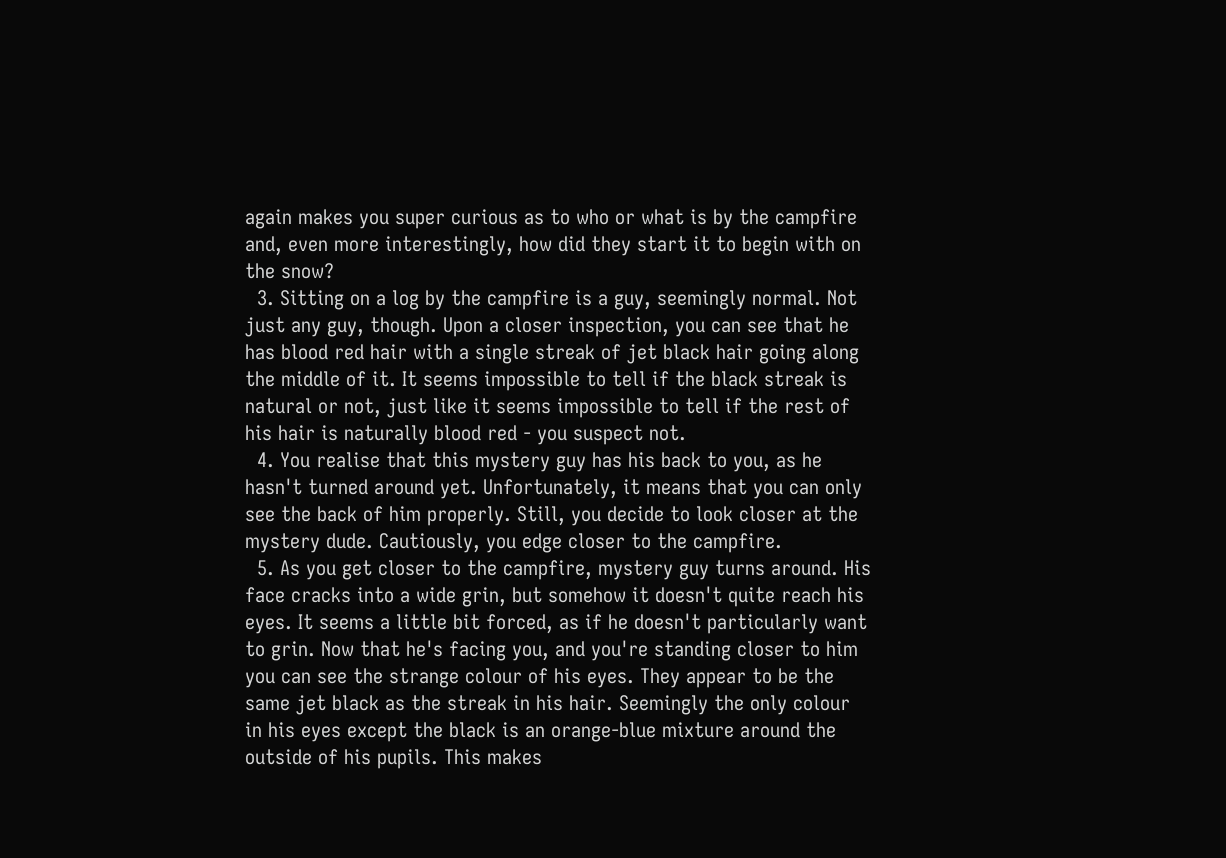again makes you super curious as to who or what is by the campfire and, even more interestingly, how did they start it to begin with on the snow?
  3. Sitting on a log by the campfire is a guy, seemingly normal. Not just any guy, though. Upon a closer inspection, you can see that he has blood red hair with a single streak of jet black hair going along the middle of it. It seems impossible to tell if the black streak is natural or not, just like it seems impossible to tell if the rest of his hair is naturally blood red - you suspect not.
  4. You realise that this mystery guy has his back to you, as he hasn't turned around yet. Unfortunately, it means that you can only see the back of him properly. Still, you decide to look closer at the mystery dude. Cautiously, you edge closer to the campfire.
  5. As you get closer to the campfire, mystery guy turns around. His face cracks into a wide grin, but somehow it doesn't quite reach his eyes. It seems a little bit forced, as if he doesn't particularly want to grin. Now that he's facing you, and you're standing closer to him you can see the strange colour of his eyes. They appear to be the same jet black as the streak in his hair. Seemingly the only colour in his eyes except the black is an orange-blue mixture around the outside of his pupils. This makes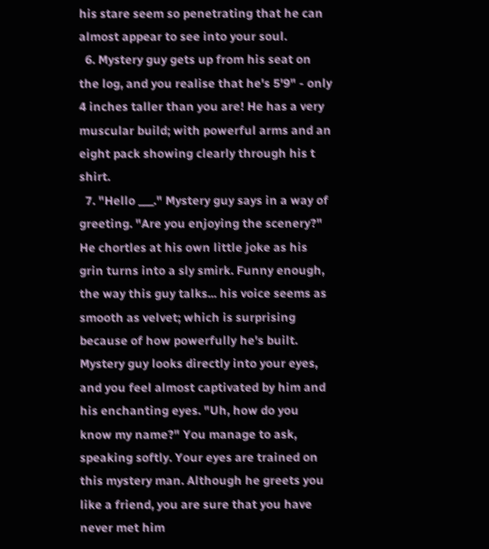his stare seem so penetrating that he can almost appear to see into your soul.
  6. Mystery guy gets up from his seat on the log, and you realise that he's 5'9" - only 4 inches taller than you are! He has a very muscular build; with powerful arms and an eight pack showing clearly through his t shirt.
  7. "Hello ___." Mystery guy says in a way of greeting. "Are you enjoying the scenery?" He chortles at his own little joke as his grin turns into a sly smirk. Funny enough, the way this guy talks... his voice seems as smooth as velvet; which is surprising because of how powerfully he's built. Mystery guy looks directly into your eyes, and you feel almost captivated by him and his enchanting eyes. "Uh, how do you know my name?" You manage to ask, speaking softly. Your eyes are trained on this mystery man. Although he greets you like a friend, you are sure that you have never met him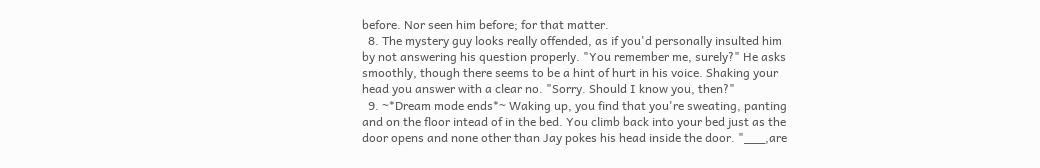before. Nor seen him before; for that matter.
  8. The mystery guy looks really offended, as if you'd personally insulted him by not answering his question properly. "You remember me, surely?" He asks smoothly, though there seems to be a hint of hurt in his voice. Shaking your head you answer with a clear no. "Sorry. Should I know you, then?"
  9. ~*Dream mode ends*~ Waking up, you find that you're sweating, panting and on the floor intead of in the bed. You climb back into your bed just as the door opens and none other than Jay pokes his head inside the door. "___,are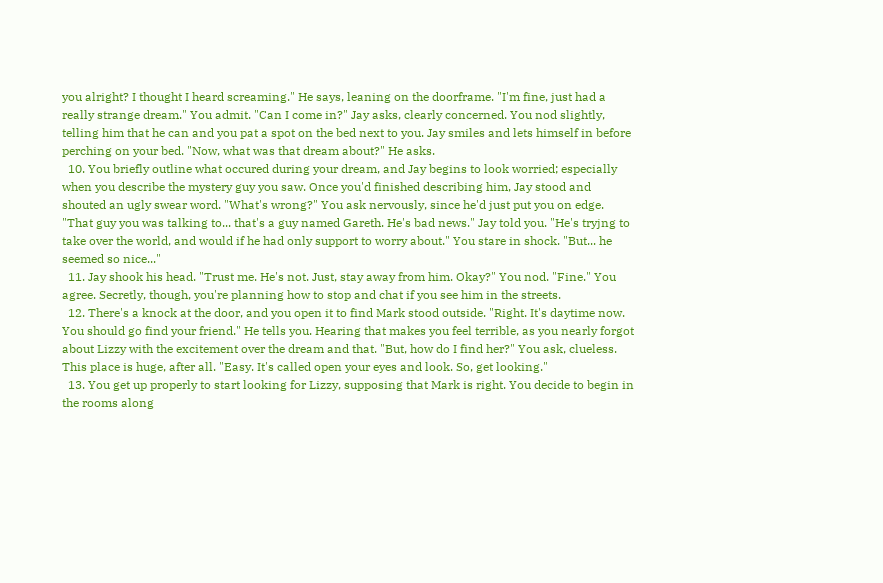you alright? I thought I heard screaming." He says, leaning on the doorframe. "I'm fine, just had a really strange dream." You admit. "Can I come in?" Jay asks, clearly concerned. You nod slightly, telling him that he can and you pat a spot on the bed next to you. Jay smiles and lets himself in before perching on your bed. "Now, what was that dream about?" He asks.
  10. You briefly outline what occured during your dream, and Jay begins to look worried; especially when you describe the mystery guy you saw. Once you'd finished describing him, Jay stood and shouted an ugly swear word. "What's wrong?" You ask nervously, since he'd just put you on edge. "That guy you was talking to... that's a guy named Gareth. He's bad news." Jay told you. "He's tryjng to take over the world, and would if he had only support to worry about." You stare in shock. "But... he seemed so nice..."
  11. Jay shook his head. "Trust me. He's not. Just, stay away from him. Okay?" You nod. "Fine." You agree. Secretly, though, you're planning how to stop and chat if you see him in the streets.
  12. There's a knock at the door, and you open it to find Mark stood outside. "Right. It's daytime now. You should go find your friend." He tells you. Hearing that makes you feel terrible, as you nearly forgot about Lizzy with the excitement over the dream and that. "But, how do I find her?" You ask, clueless. This place is huge, after all. "Easy. It's called open your eyes and look. So, get looking."
  13. You get up properly to start looking for Lizzy, supposing that Mark is right. You decide to begin in the rooms along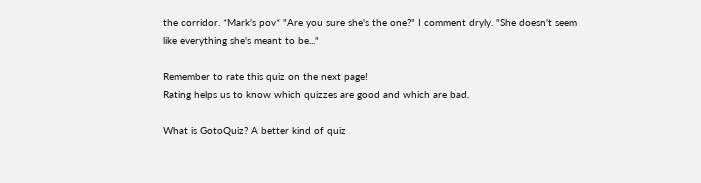the corridor. *Mark's pov* "Are you sure she's the one?" I comment dryly. "She doesn't seem like everything she's meant to be..."

Remember to rate this quiz on the next page!
Rating helps us to know which quizzes are good and which are bad.

What is GotoQuiz? A better kind of quiz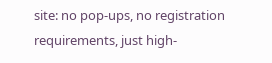site: no pop-ups, no registration requirements, just high-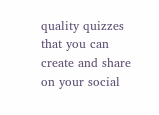quality quizzes that you can create and share on your social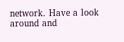network. Have a look around and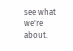see what we're about.